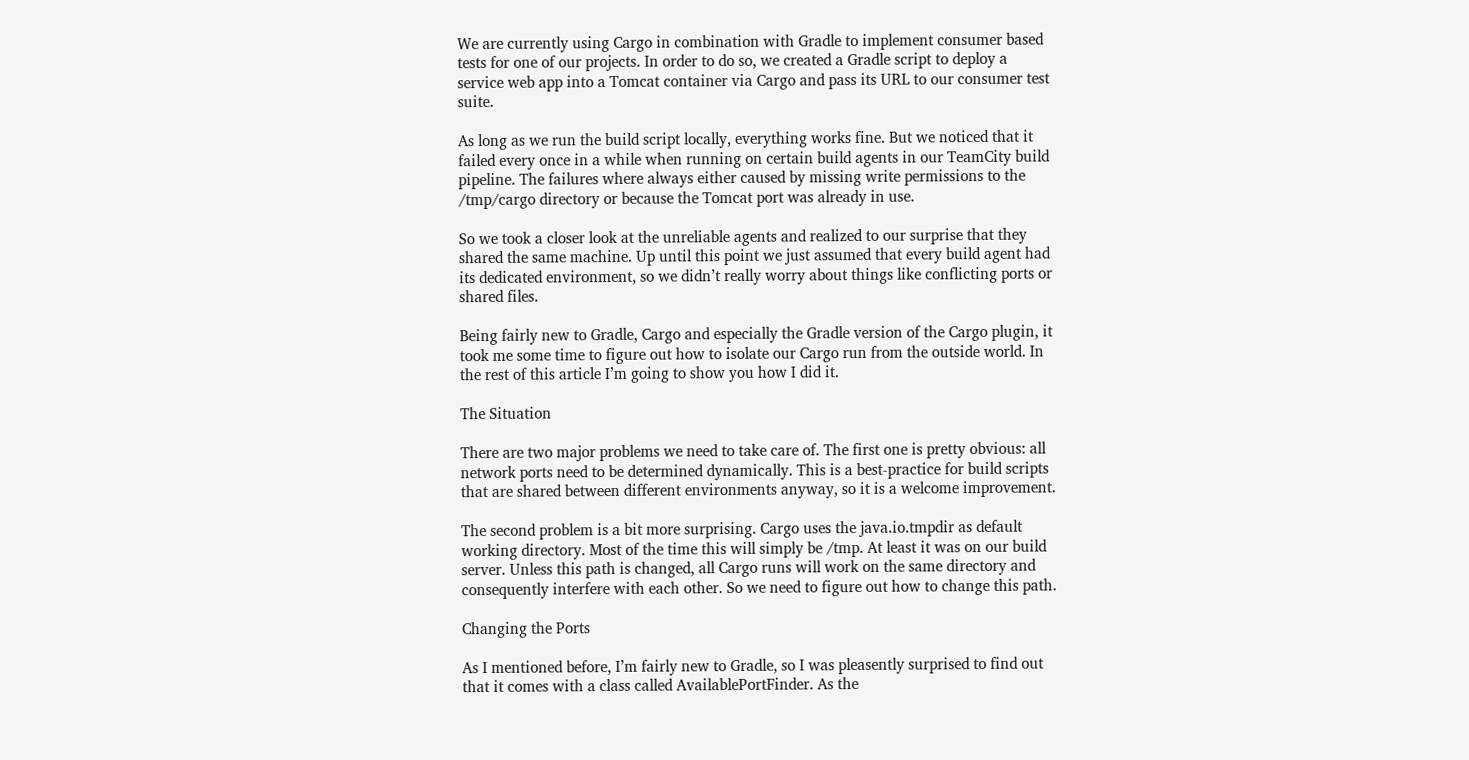We are currently using Cargo in combination with Gradle to implement consumer based tests for one of our projects. In order to do so, we created a Gradle script to deploy a service web app into a Tomcat container via Cargo and pass its URL to our consumer test suite.

As long as we run the build script locally, everything works fine. But we noticed that it failed every once in a while when running on certain build agents in our TeamCity build pipeline. The failures where always either caused by missing write permissions to the /tmp/cargo directory or because the Tomcat port was already in use.

So we took a closer look at the unreliable agents and realized to our surprise that they shared the same machine. Up until this point we just assumed that every build agent had its dedicated environment, so we didn’t really worry about things like conflicting ports or shared files.

Being fairly new to Gradle, Cargo and especially the Gradle version of the Cargo plugin, it took me some time to figure out how to isolate our Cargo run from the outside world. In the rest of this article I’m going to show you how I did it.

The Situation

There are two major problems we need to take care of. The first one is pretty obvious: all network ports need to be determined dynamically. This is a best-practice for build scripts that are shared between different environments anyway, so it is a welcome improvement.

The second problem is a bit more surprising. Cargo uses the java.io.tmpdir as default working directory. Most of the time this will simply be /tmp. At least it was on our build server. Unless this path is changed, all Cargo runs will work on the same directory and consequently interfere with each other. So we need to figure out how to change this path.

Changing the Ports

As I mentioned before, I’m fairly new to Gradle, so I was pleasently surprised to find out that it comes with a class called AvailablePortFinder. As the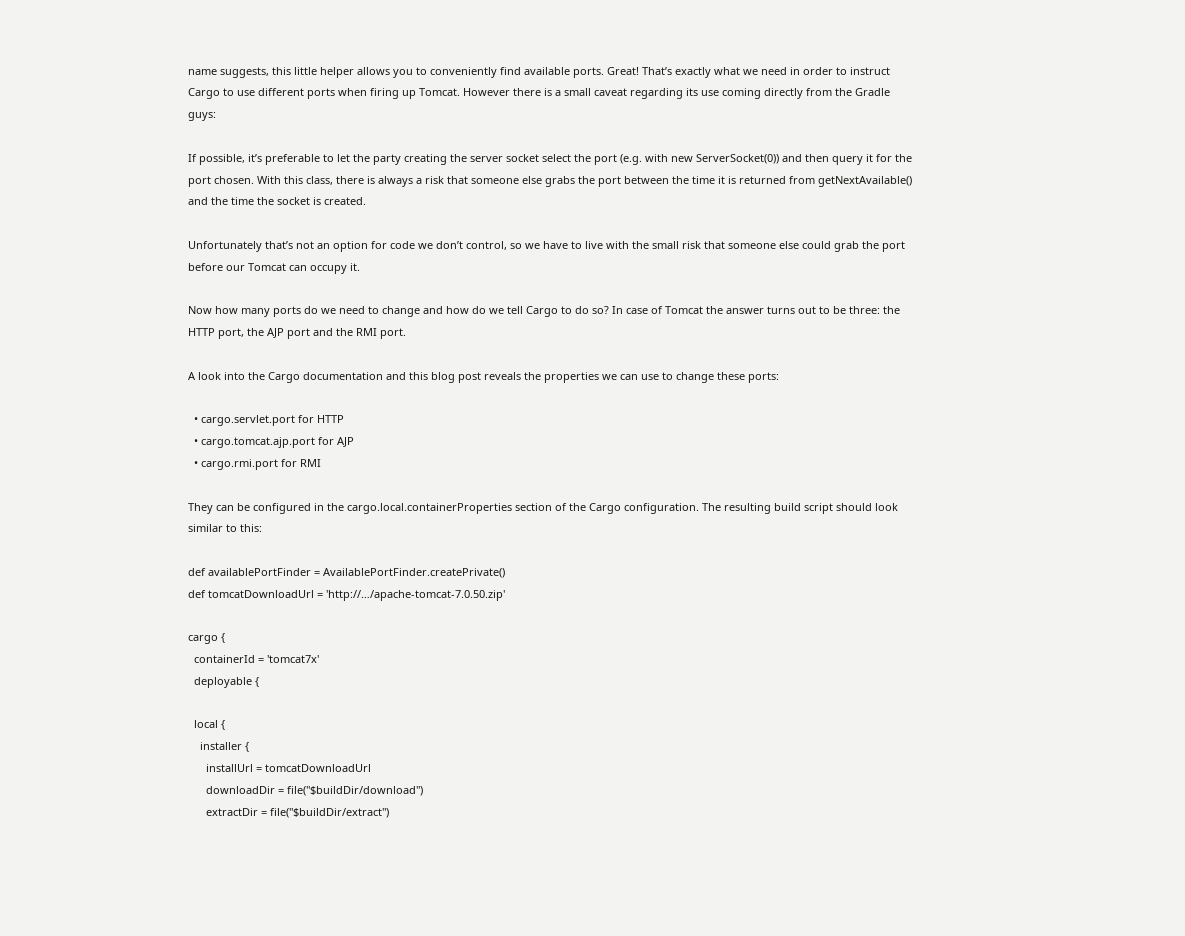name suggests, this little helper allows you to conveniently find available ports. Great! That’s exactly what we need in order to instruct Cargo to use different ports when firing up Tomcat. However there is a small caveat regarding its use coming directly from the Gradle guys:

If possible, it’s preferable to let the party creating the server socket select the port (e.g. with new ServerSocket(0)) and then query it for the port chosen. With this class, there is always a risk that someone else grabs the port between the time it is returned from getNextAvailable() and the time the socket is created.

Unfortunately that’s not an option for code we don’t control, so we have to live with the small risk that someone else could grab the port before our Tomcat can occupy it.

Now how many ports do we need to change and how do we tell Cargo to do so? In case of Tomcat the answer turns out to be three: the HTTP port, the AJP port and the RMI port.

A look into the Cargo documentation and this blog post reveals the properties we can use to change these ports:

  • cargo.servlet.port for HTTP
  • cargo.tomcat.ajp.port for AJP
  • cargo.rmi.port for RMI

They can be configured in the cargo.local.containerProperties section of the Cargo configuration. The resulting build script should look similar to this:

def availablePortFinder = AvailablePortFinder.createPrivate()
def tomcatDownloadUrl = 'http://…/apache-tomcat-7.0.50.zip'

cargo {
  containerId = 'tomcat7x'
  deployable {

  local {
    installer {
      installUrl = tomcatDownloadUrl
      downloadDir = file("$buildDir/download")
      extractDir = file("$buildDir/extract")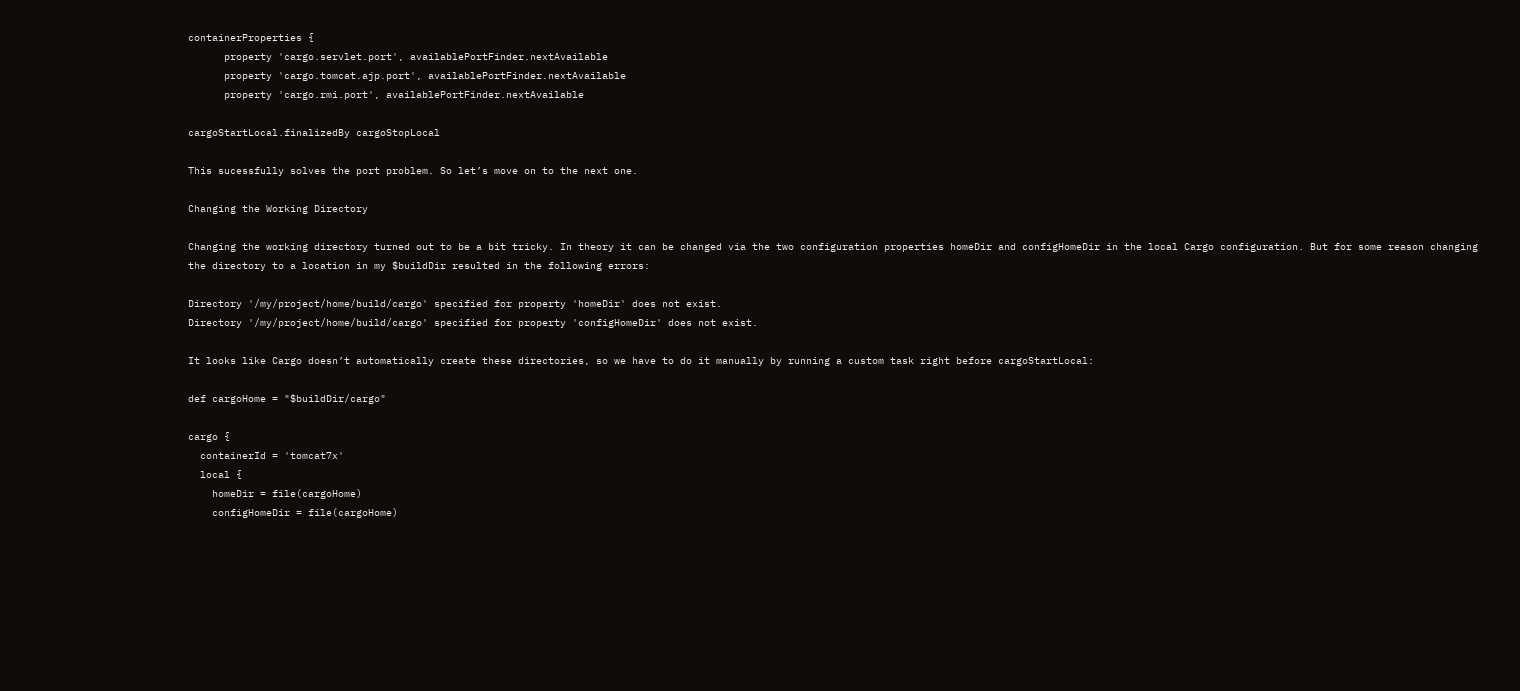containerProperties {
      property 'cargo.servlet.port', availablePortFinder.nextAvailable
      property 'cargo.tomcat.ajp.port', availablePortFinder.nextAvailable
      property 'cargo.rmi.port', availablePortFinder.nextAvailable

cargoStartLocal.finalizedBy cargoStopLocal

This sucessfully solves the port problem. So let’s move on to the next one.

Changing the Working Directory

Changing the working directory turned out to be a bit tricky. In theory it can be changed via the two configuration properties homeDir and configHomeDir in the local Cargo configuration. But for some reason changing the directory to a location in my $buildDir resulted in the following errors:

Directory '/my/project/home/build/cargo' specified for property 'homeDir' does not exist.
Directory '/my/project/home/build/cargo' specified for property 'configHomeDir' does not exist.

It looks like Cargo doesn’t automatically create these directories, so we have to do it manually by running a custom task right before cargoStartLocal:

def cargoHome = "$buildDir/cargo"

cargo {
  containerId = 'tomcat7x'
  local {
    homeDir = file(cargoHome)
    configHomeDir = file(cargoHome)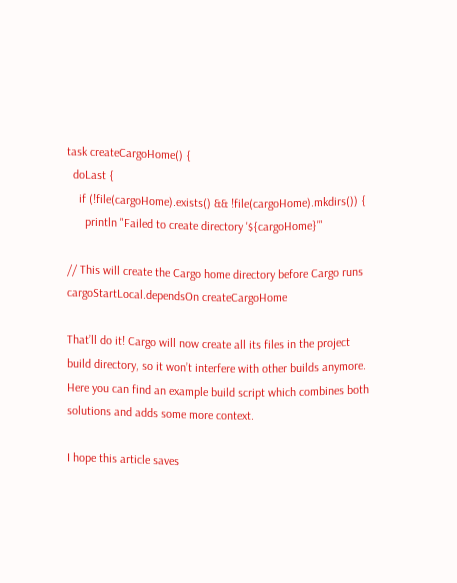task createCargoHome() {
  doLast {
    if (!file(cargoHome).exists() && !file(cargoHome).mkdirs()) {
      println "Failed to create directory '${cargoHome}'"

// This will create the Cargo home directory before Cargo runs
cargoStartLocal.dependsOn createCargoHome

That’ll do it! Cargo will now create all its files in the project build directory, so it won’t interfere with other builds anymore. Here you can find an example build script which combines both solutions and adds some more context.

I hope this article saves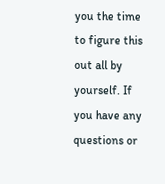you the time to figure this out all by yourself. If you have any questions or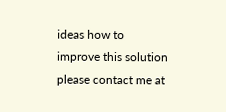ideas how to improve this solution please contact me at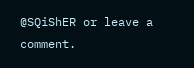@SQiShER or leave a comment.